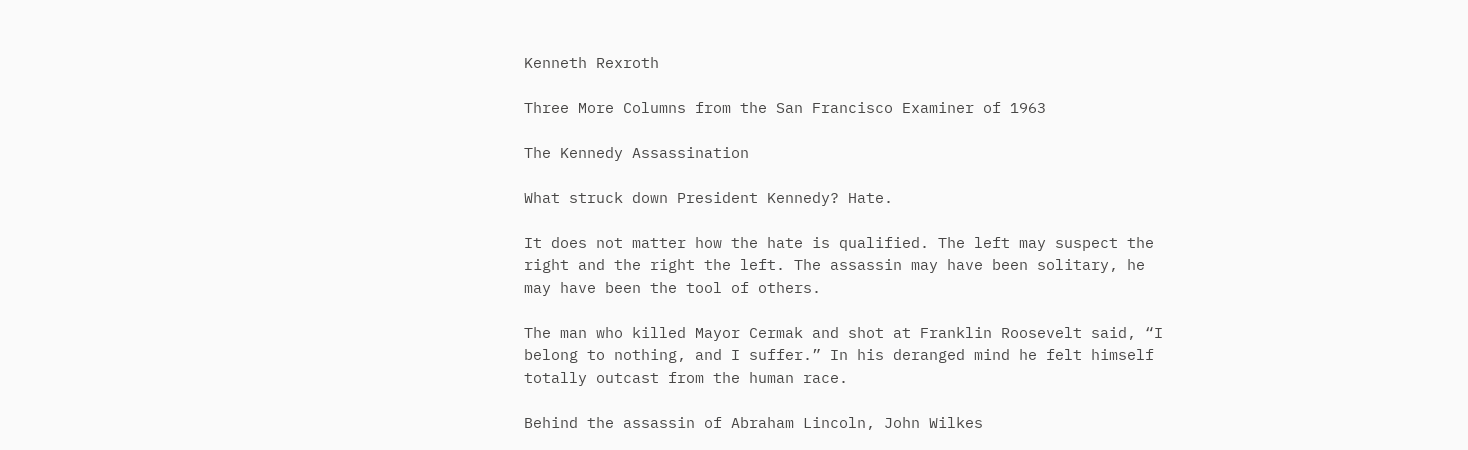Kenneth Rexroth

Three More Columns from the San Francisco Examiner of 1963

The Kennedy Assassination

What struck down President Kennedy? Hate.

It does not matter how the hate is qualified. The left may suspect the right and the right the left. The assassin may have been solitary, he may have been the tool of others.

The man who killed Mayor Cermak and shot at Franklin Roosevelt said, “I belong to nothing, and I suffer.” In his deranged mind he felt himself totally outcast from the human race.

Behind the assassin of Abraham Lincoln, John Wilkes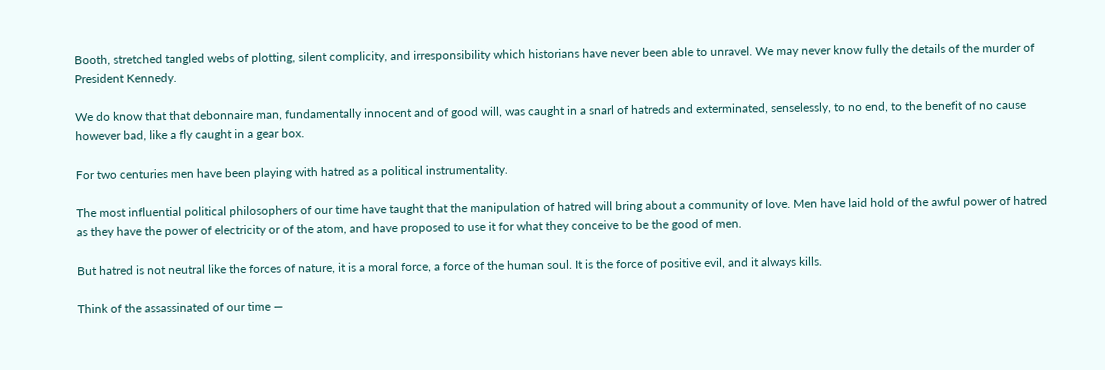Booth, stretched tangled webs of plotting, silent complicity, and irresponsibility which historians have never been able to unravel. We may never know fully the details of the murder of President Kennedy.

We do know that that debonnaire man, fundamentally innocent and of good will, was caught in a snarl of hatreds and exterminated, senselessly, to no end, to the benefit of no cause however bad, like a fly caught in a gear box.

For two centuries men have been playing with hatred as a political instrumentality.

The most influential political philosophers of our time have taught that the manipulation of hatred will bring about a community of love. Men have laid hold of the awful power of hatred as they have the power of electricity or of the atom, and have proposed to use it for what they conceive to be the good of men.

But hatred is not neutral like the forces of nature, it is a moral force, a force of the human soul. It is the force of positive evil, and it always kills.

Think of the assassinated of our time —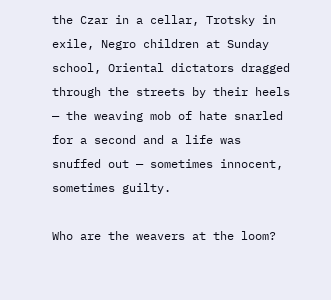the Czar in a cellar, Trotsky in exile, Negro children at Sunday school, Oriental dictators dragged through the streets by their heels — the weaving mob of hate snarled for a second and a life was snuffed out — sometimes innocent, sometimes guilty.

Who are the weavers at the loom?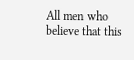All men who believe that this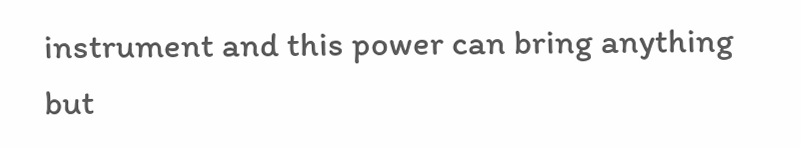instrument and this power can bring anything but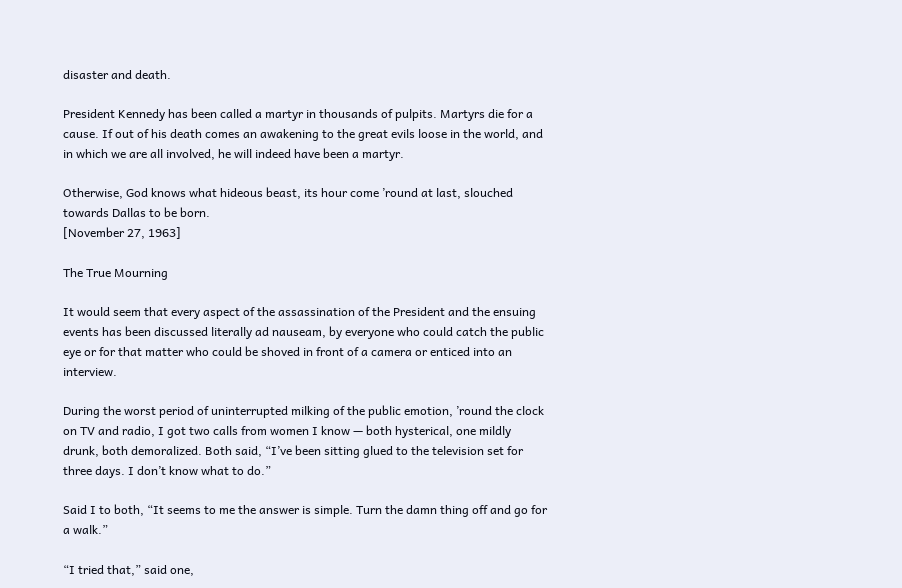disaster and death.

President Kennedy has been called a martyr in thousands of pulpits. Martyrs die for a cause. If out of his death comes an awakening to the great evils loose in the world, and in which we are all involved, he will indeed have been a martyr.

Otherwise, God knows what hideous beast, its hour come ’round at last, slouched towards Dallas to be born.
[November 27, 1963]

The True Mourning

It would seem that every aspect of the assassination of the President and the ensuing events has been discussed literally ad nauseam, by everyone who could catch the public eye or for that matter who could be shoved in front of a camera or enticed into an interview.

During the worst period of uninterrupted milking of the public emotion, ’round the clock on TV and radio, I got two calls from women I know — both hysterical, one mildly drunk, both demoralized. Both said, “I’ve been sitting glued to the television set for three days. I don’t know what to do.”

Said I to both, “It seems to me the answer is simple. Turn the damn thing off and go for a walk.”

“I tried that,” said one,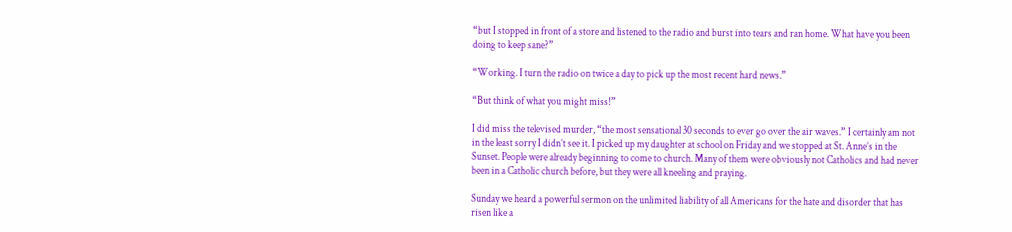“but I stopped in front of a store and listened to the radio and burst into tears and ran home. What have you been doing to keep sane?”

“Working. I turn the radio on twice a day to pick up the most recent hard news.”

“But think of what you might miss!”

I did miss the televised murder, “the most sensational 30 seconds to ever go over the air waves.” I certainly am not in the least sorry I didn’t see it. I picked up my daughter at school on Friday and we stopped at St. Anne’s in the Sunset. People were already beginning to come to church. Many of them were obviously not Catholics and had never been in a Catholic church before, but they were all kneeling and praying.

Sunday we heard a powerful sermon on the unlimited liability of all Americans for the hate and disorder that has risen like a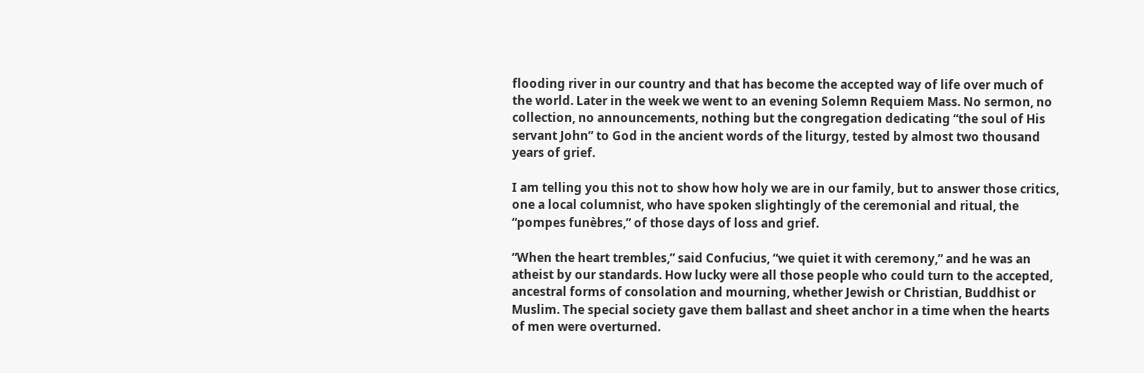flooding river in our country and that has become the accepted way of life over much of the world. Later in the week we went to an evening Solemn Requiem Mass. No sermon, no collection, no announcements, nothing but the congregation dedicating “the soul of His servant John” to God in the ancient words of the liturgy, tested by almost two thousand years of grief.

I am telling you this not to show how holy we are in our family, but to answer those critics, one a local columnist, who have spoken slightingly of the ceremonial and ritual, the “pompes funèbres,” of those days of loss and grief.

“When the heart trembles,” said Confucius, “we quiet it with ceremony,” and he was an atheist by our standards. How lucky were all those people who could turn to the accepted, ancestral forms of consolation and mourning, whether Jewish or Christian, Buddhist or Muslim. The special society gave them ballast and sheet anchor in a time when the hearts of men were overturned.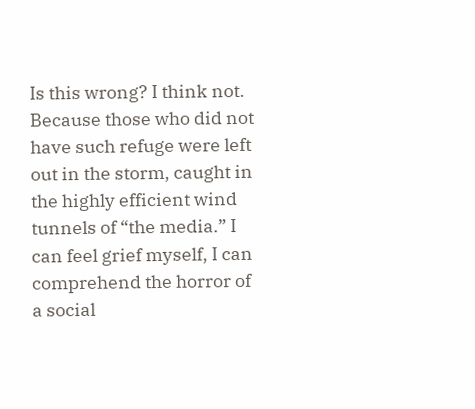Is this wrong? I think not. Because those who did not have such refuge were left out in the storm, caught in the highly efficient wind tunnels of “the media.” I can feel grief myself, I can comprehend the horror of a social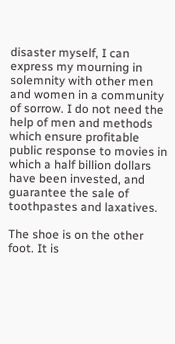disaster myself, I can express my mourning in solemnity with other men and women in a community of sorrow. I do not need the help of men and methods which ensure profitable public response to movies in which a half billion dollars have been invested, and guarantee the sale of toothpastes and laxatives.

The shoe is on the other foot. It is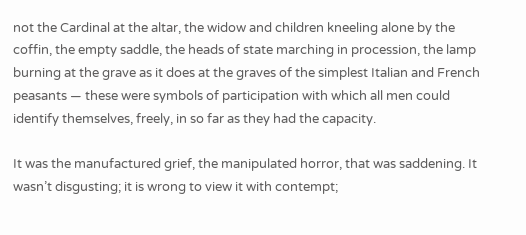not the Cardinal at the altar, the widow and children kneeling alone by the coffin, the empty saddle, the heads of state marching in procession, the lamp burning at the grave as it does at the graves of the simplest Italian and French peasants — these were symbols of participation with which all men could identify themselves, freely, in so far as they had the capacity.

It was the manufactured grief, the manipulated horror, that was saddening. It wasn’t disgusting; it is wrong to view it with contempt;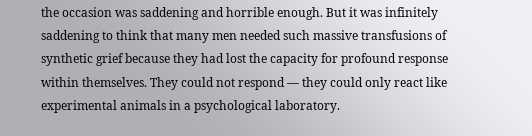the occasion was saddening and horrible enough. But it was infinitely saddening to think that many men needed such massive transfusions of synthetic grief because they had lost the capacity for profound response within themselves. They could not respond — they could only react like experimental animals in a psychological laboratory.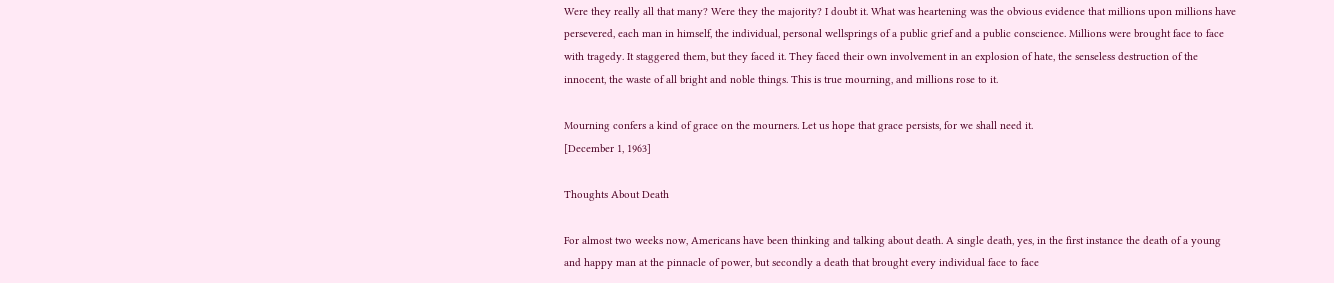Were they really all that many? Were they the majority? I doubt it. What was heartening was the obvious evidence that millions upon millions have persevered, each man in himself, the individual, personal wellsprings of a public grief and a public conscience. Millions were brought face to face with tragedy. It staggered them, but they faced it. They faced their own involvement in an explosion of hate, the senseless destruction of the innocent, the waste of all bright and noble things. This is true mourning, and millions rose to it.

Mourning confers a kind of grace on the mourners. Let us hope that grace persists, for we shall need it.
[December 1, 1963]

Thoughts About Death

For almost two weeks now, Americans have been thinking and talking about death. A single death, yes, in the first instance the death of a young and happy man at the pinnacle of power, but secondly a death that brought every individual face to face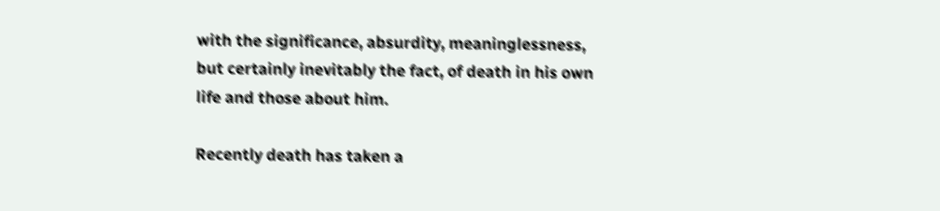with the significance, absurdity, meaninglessness, but certainly inevitably the fact, of death in his own life and those about him.

Recently death has taken a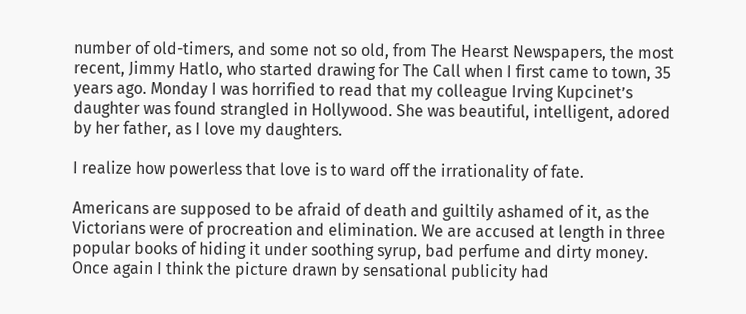number of old-timers, and some not so old, from The Hearst Newspapers, the most recent, Jimmy Hatlo, who started drawing for The Call when I first came to town, 35 years ago. Monday I was horrified to read that my colleague Irving Kupcinet’s daughter was found strangled in Hollywood. She was beautiful, intelligent, adored by her father, as I love my daughters.

I realize how powerless that love is to ward off the irrationality of fate.

Americans are supposed to be afraid of death and guiltily ashamed of it, as the Victorians were of procreation and elimination. We are accused at length in three popular books of hiding it under soothing syrup, bad perfume and dirty money. Once again I think the picture drawn by sensational publicity had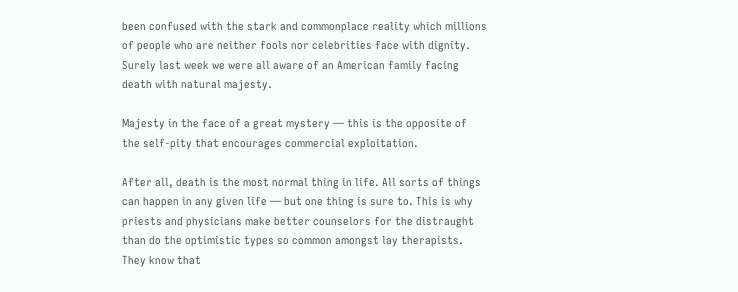been confused with the stark and commonplace reality which millions of people who are neither fools nor celebrities face with dignity. Surely last week we were all aware of an American family facing death with natural majesty.

Majesty in the face of a great mystery — this is the opposite of the self-pity that encourages commercial exploitation.

After all, death is the most normal thing in life. All sorts of things can happen in any given life — but one thing is sure to. This is why priests and physicians make better counselors for the distraught than do the optimistic types so common amongst lay therapists. They know that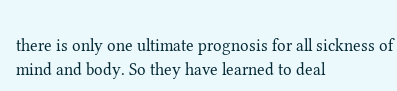there is only one ultimate prognosis for all sickness of mind and body. So they have learned to deal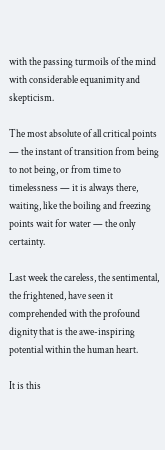with the passing turmoils of the mind with considerable equanimity and skepticism.

The most absolute of all critical points — the instant of transition from being to not being, or from time to timelessness — it is always there, waiting, like the boiling and freezing points wait for water — the only certainty.

Last week the careless, the sentimental, the frightened, have seen it comprehended with the profound dignity that is the awe-inspiring potential within the human heart.

It is this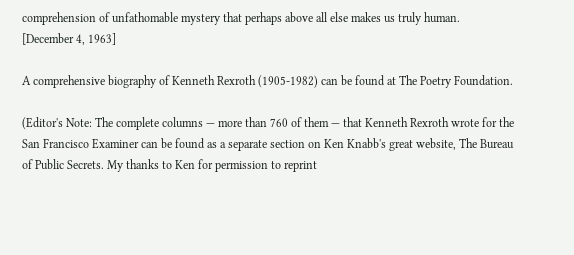comprehension of unfathomable mystery that perhaps above all else makes us truly human.
[December 4, 1963]

A comprehensive biography of Kenneth Rexroth (1905-1982) can be found at The Poetry Foundation.

(Editor's Note: The complete columns — more than 760 of them — that Kenneth Rexroth wrote for the San Francisco Examiner can be found as a separate section on Ken Knabb's great website, The Bureau of Public Secrets. My thanks to Ken for permission to reprint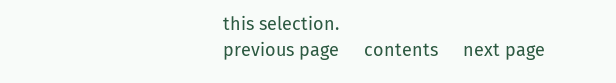this selection.
previous page     contents     next page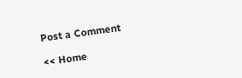Post a Comment

<< Home